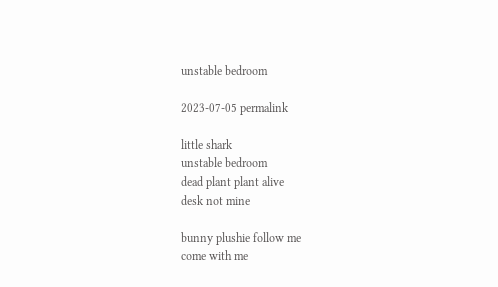unstable bedroom

2023-07-05 permalink

little shark
unstable bedroom
dead plant plant alive
desk not mine

bunny plushie follow me
come with me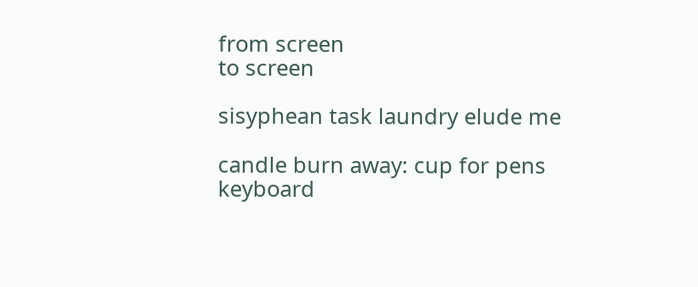from screen
to screen

sisyphean task laundry elude me

candle burn away: cup for pens
keyboard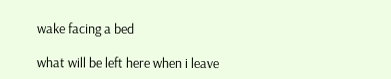wake facing a bed

what will be left here when i leave